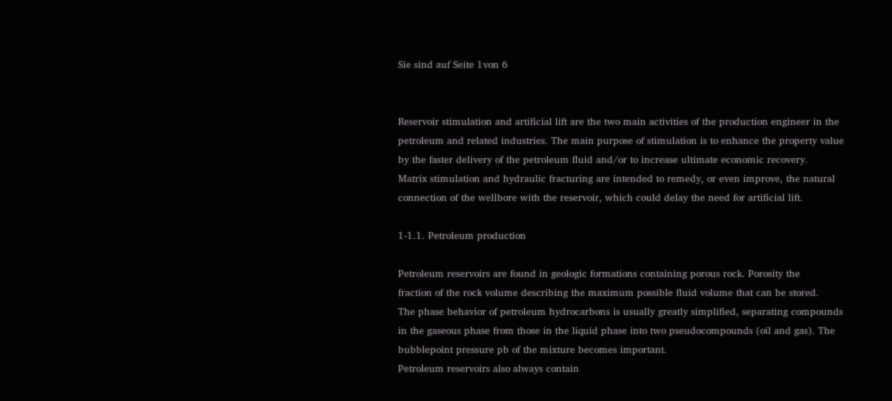Sie sind auf Seite 1von 6


Reservoir stimulation and artificial lift are the two main activities of the production engineer in the
petroleum and related industries. The main purpose of stimulation is to enhance the property value
by the faster delivery of the petroleum fluid and/or to increase ultimate economic recovery.
Matrix stimulation and hydraulic fracturing are intended to remedy, or even improve, the natural
connection of the wellbore with the reservoir, which could delay the need for artificial lift.

1-1.1. Petroleum production

Petroleum reservoirs are found in geologic formations containing porous rock. Porosity the
fraction of the rock volume describing the maximum possible fluid volume that can be stored.
The phase behavior of petroleum hydrocarbons is usually greatly simplified, separating compounds
in the gaseous phase from those in the liquid phase into two pseudocompounds (oil and gas). The
bubblepoint pressure pb of the mixture becomes important.
Petroleum reservoirs also always contain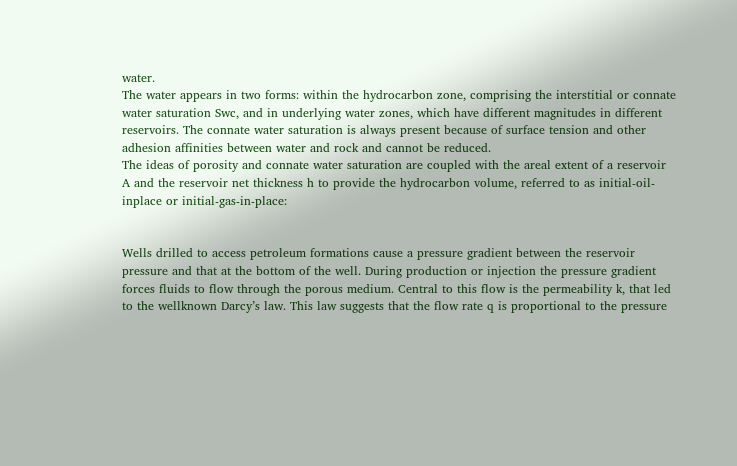water.
The water appears in two forms: within the hydrocarbon zone, comprising the interstitial or connate
water saturation Swc, and in underlying water zones, which have different magnitudes in different
reservoirs. The connate water saturation is always present because of surface tension and other
adhesion affinities between water and rock and cannot be reduced.
The ideas of porosity and connate water saturation are coupled with the areal extent of a reservoir
A and the reservoir net thickness h to provide the hydrocarbon volume, referred to as initial-oil-
inplace or initial-gas-in-place:


Wells drilled to access petroleum formations cause a pressure gradient between the reservoir
pressure and that at the bottom of the well. During production or injection the pressure gradient
forces fluids to flow through the porous medium. Central to this flow is the permeability k, that led
to the wellknown Darcy’s law. This law suggests that the flow rate q is proportional to the pressure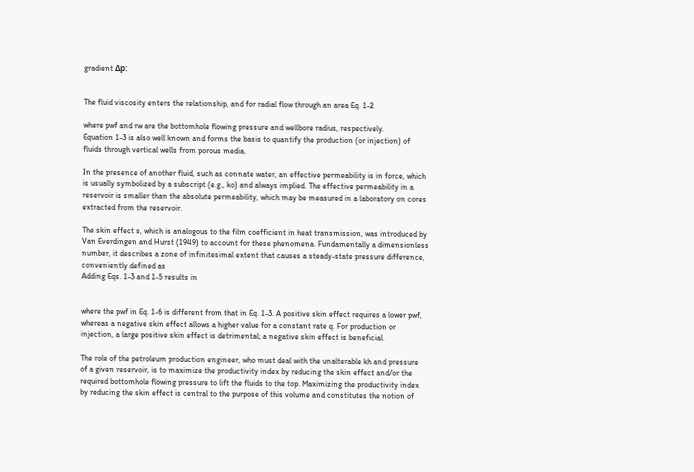gradient Δp:


The fluid viscosity enters the relationship, and for radial flow through an area Eq. 1-2

where pwf and rw are the bottomhole flowing pressure and wellbore radius, respectively.
Equation 1-3 is also well known and forms the basis to quantify the production (or injection) of
fluids through vertical wells from porous media.

In the presence of another fluid, such as connate water, an effective permeability is in force, which
is usually symbolized by a subscript (e.g., ko) and always implied. The effective permeability in a
reservoir is smaller than the absolute permeability, which may be measured in a laboratory on cores
extracted from the reservoir.

The skin effect s, which is analogous to the film coefficient in heat transmission, was introduced by
Van Everdingen and Hurst (1949) to account for these phenomena. Fundamentally a dimensionless
number, it describes a zone of infinitesimal extent that causes a steady-state pressure difference,
conveniently defined as
Adding Eqs. 1-3 and 1-5 results in


where the pwf in Eq. 1-6 is different from that in Eq. 1-3. A positive skin effect requires a lower pwf,
whereas a negative skin effect allows a higher value for a constant rate q. For production or
injection, a large positive skin effect is detrimental; a negative skin effect is beneficial.

The role of the petroleum production engineer, who must deal with the unalterable kh and pressure
of a given reservoir, is to maximize the productivity index by reducing the skin effect and/or the
required bottomhole flowing pressure to lift the fluids to the top. Maximizing the productivity index
by reducing the skin effect is central to the purpose of this volume and constitutes the notion of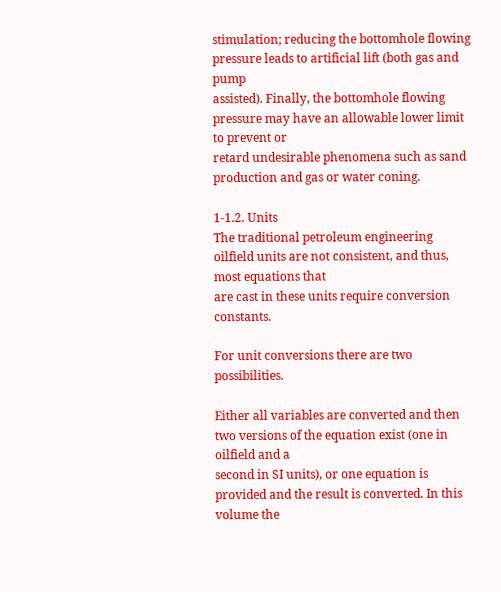stimulation; reducing the bottomhole flowing pressure leads to artificial lift (both gas and pump
assisted). Finally, the bottomhole flowing pressure may have an allowable lower limit to prevent or
retard undesirable phenomena such as sand production and gas or water coning.

1-1.2. Units
The traditional petroleum engineering oilfield units are not consistent, and thus, most equations that
are cast in these units require conversion constants.

For unit conversions there are two possibilities.

Either all variables are converted and then two versions of the equation exist (one in oilfield and a
second in SI units), or one equation is provided and the result is converted. In this volume the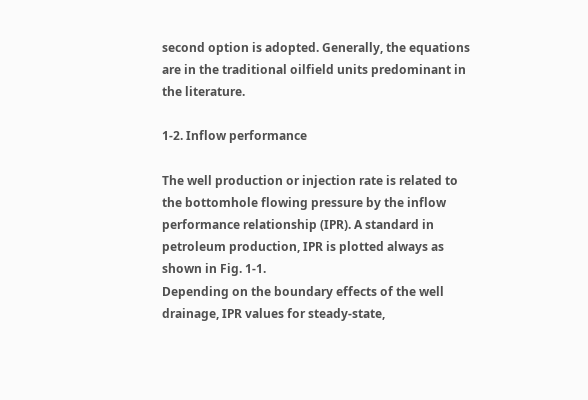second option is adopted. Generally, the equations are in the traditional oilfield units predominant in
the literature.

1-2. Inflow performance

The well production or injection rate is related to the bottomhole flowing pressure by the inflow
performance relationship (IPR). A standard in petroleum production, IPR is plotted always as
shown in Fig. 1-1.
Depending on the boundary effects of the well drainage, IPR values for steady-state,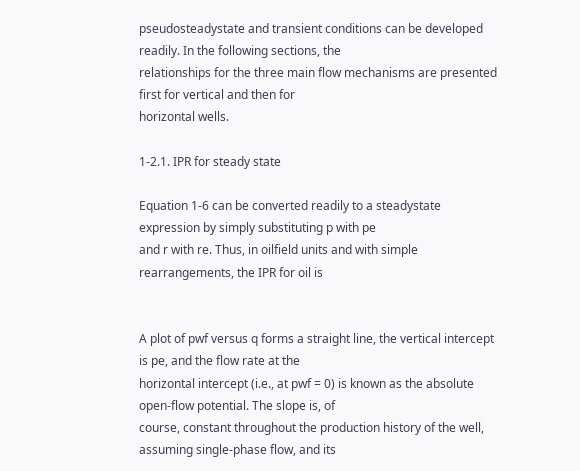pseudosteadystate and transient conditions can be developed readily. In the following sections, the
relationships for the three main flow mechanisms are presented first for vertical and then for
horizontal wells.

1-2.1. IPR for steady state

Equation 1-6 can be converted readily to a steadystate expression by simply substituting p with pe
and r with re. Thus, in oilfield units and with simple rearrangements, the IPR for oil is


A plot of pwf versus q forms a straight line, the vertical intercept is pe, and the flow rate at the
horizontal intercept (i.e., at pwf = 0) is known as the absolute open-flow potential. The slope is, of
course, constant throughout the production history of the well, assuming single-phase flow, and its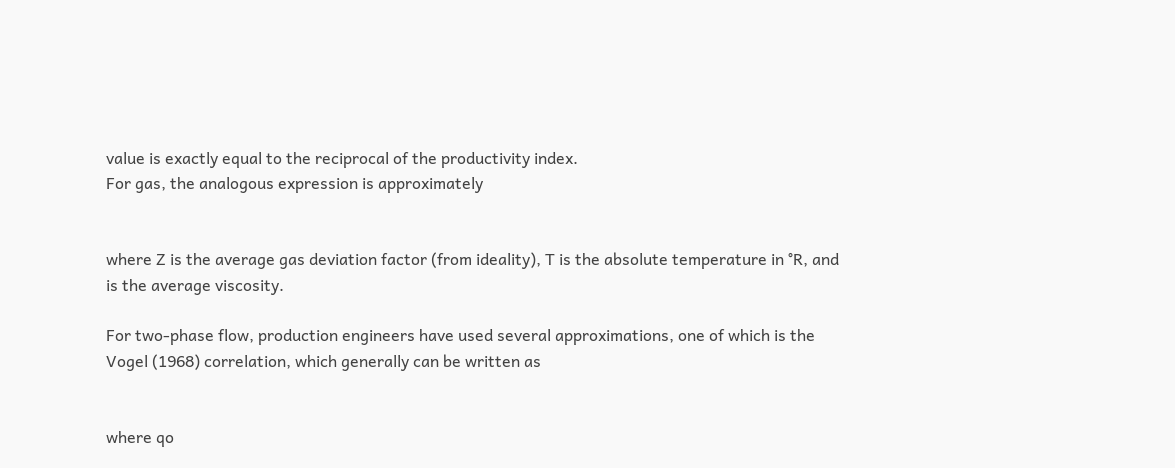value is exactly equal to the reciprocal of the productivity index.
For gas, the analogous expression is approximately


where Z is the average gas deviation factor (from ideality), T is the absolute temperature in °R, and
is the average viscosity.

For two-phase flow, production engineers have used several approximations, one of which is the
Vogel (1968) correlation, which generally can be written as


where qo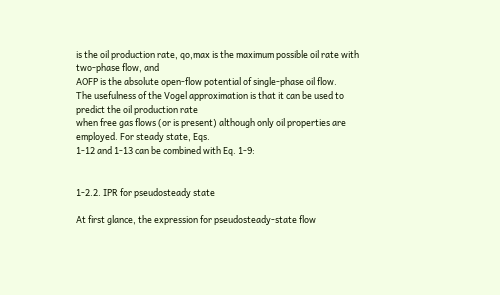is the oil production rate, qo,max is the maximum possible oil rate with two-phase flow, and
AOFP is the absolute open-flow potential of single-phase oil flow.
The usefulness of the Vogel approximation is that it can be used to predict the oil production rate
when free gas flows (or is present) although only oil properties are employed. For steady state, Eqs.
1-12 and 1-13 can be combined with Eq. 1-9:


1-2.2. IPR for pseudosteady state

At first glance, the expression for pseudosteady-state flow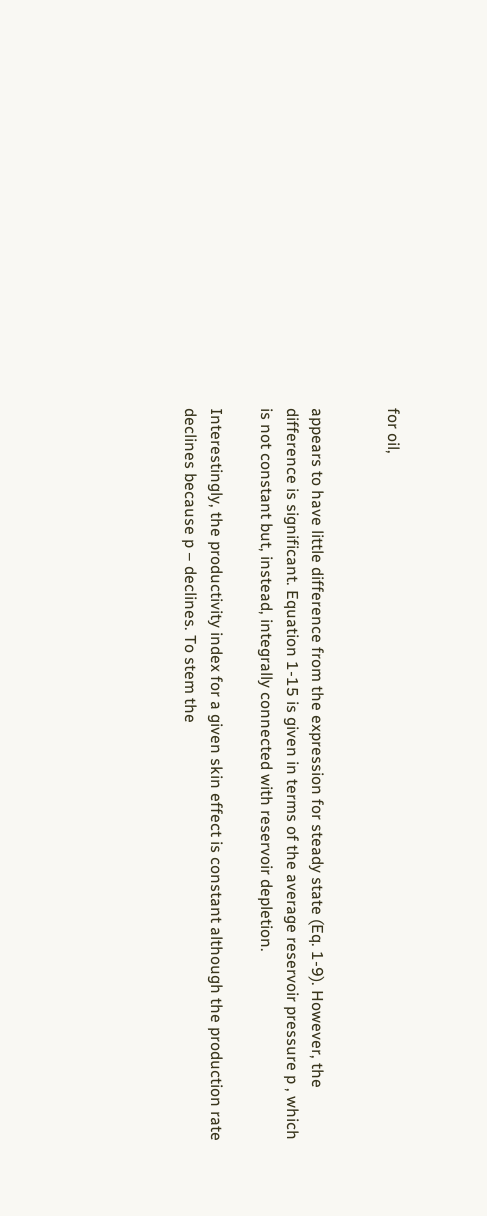for oil,


appears to have little difference from the expression for steady state (Eq. 1-9). However, the
difference is significant. Equation 1-15 is given in terms of the average reservoir pressure p , which
is not constant but, instead, integrally connected with reservoir depletion.

Interestingly, the productivity index for a given skin effect is constant although the production rate
declines because p – declines. To stem the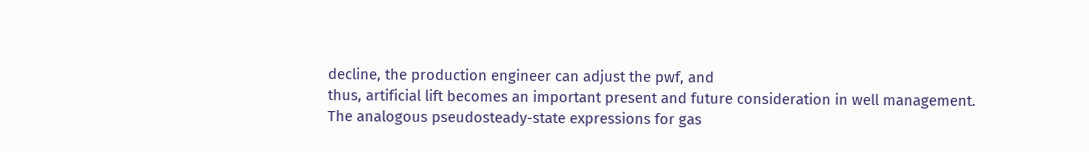decline, the production engineer can adjust the pwf, and
thus, artificial lift becomes an important present and future consideration in well management.
The analogous pseudosteady-state expressions for gas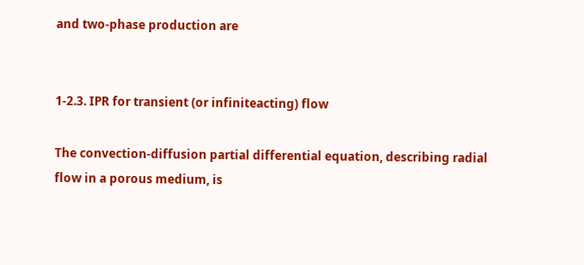and two-phase production are


1-2.3. IPR for transient (or infiniteacting) flow

The convection-diffusion partial differential equation, describing radial flow in a porous medium, is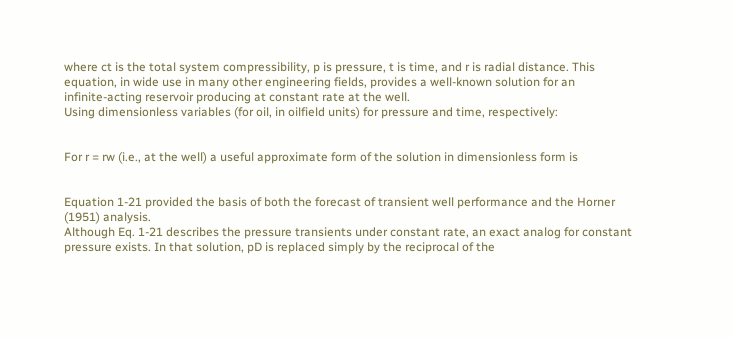where ct is the total system compressibility, p is pressure, t is time, and r is radial distance. This
equation, in wide use in many other engineering fields, provides a well-known solution for an
infinite-acting reservoir producing at constant rate at the well.
Using dimensionless variables (for oil, in oilfield units) for pressure and time, respectively:


For r = rw (i.e., at the well) a useful approximate form of the solution in dimensionless form is


Equation 1-21 provided the basis of both the forecast of transient well performance and the Horner
(1951) analysis.
Although Eq. 1-21 describes the pressure transients under constant rate, an exact analog for constant
pressure exists. In that solution, pD is replaced simply by the reciprocal of the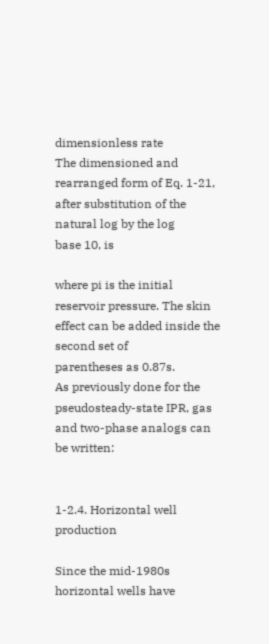dimensionless rate
The dimensioned and rearranged form of Eq. 1-21, after substitution of the natural log by the log
base 10, is

where pi is the initial reservoir pressure. The skin effect can be added inside the second set of
parentheses as 0.87s.
As previously done for the pseudosteady-state IPR, gas and two-phase analogs can be written:


1-2.4. Horizontal well production

Since the mid-1980s horizontal wells have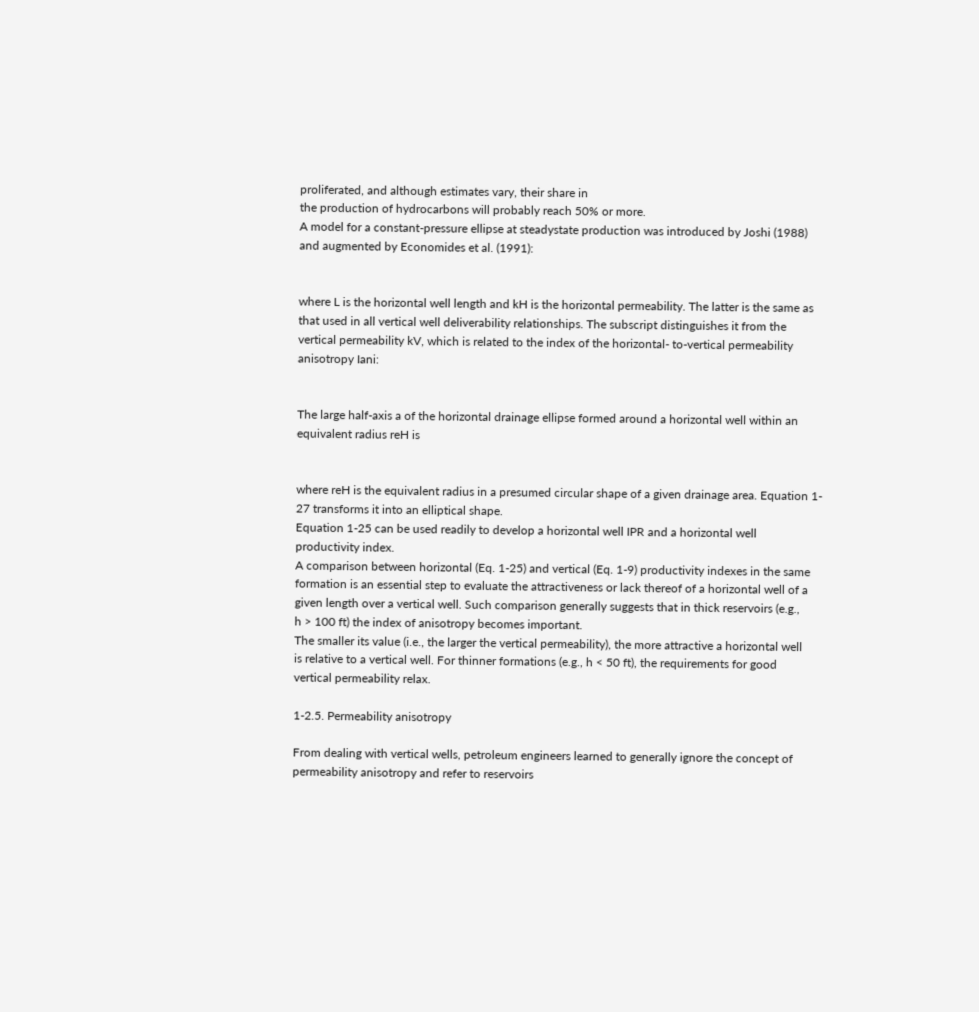proliferated, and although estimates vary, their share in
the production of hydrocarbons will probably reach 50% or more.
A model for a constant-pressure ellipse at steadystate production was introduced by Joshi (1988)
and augmented by Economides et al. (1991):


where L is the horizontal well length and kH is the horizontal permeability. The latter is the same as
that used in all vertical well deliverability relationships. The subscript distinguishes it from the
vertical permeability kV, which is related to the index of the horizontal- to-vertical permeability
anisotropy Iani:


The large half-axis a of the horizontal drainage ellipse formed around a horizontal well within an
equivalent radius reH is


where reH is the equivalent radius in a presumed circular shape of a given drainage area. Equation 1-
27 transforms it into an elliptical shape.
Equation 1-25 can be used readily to develop a horizontal well IPR and a horizontal well
productivity index.
A comparison between horizontal (Eq. 1-25) and vertical (Eq. 1-9) productivity indexes in the same
formation is an essential step to evaluate the attractiveness or lack thereof of a horizontal well of a
given length over a vertical well. Such comparison generally suggests that in thick reservoirs (e.g.,
h > 100 ft) the index of anisotropy becomes important.
The smaller its value (i.e., the larger the vertical permeability), the more attractive a horizontal well
is relative to a vertical well. For thinner formations (e.g., h < 50 ft), the requirements for good
vertical permeability relax.

1-2.5. Permeability anisotropy

From dealing with vertical wells, petroleum engineers learned to generally ignore the concept of
permeability anisotropy and refer to reservoirs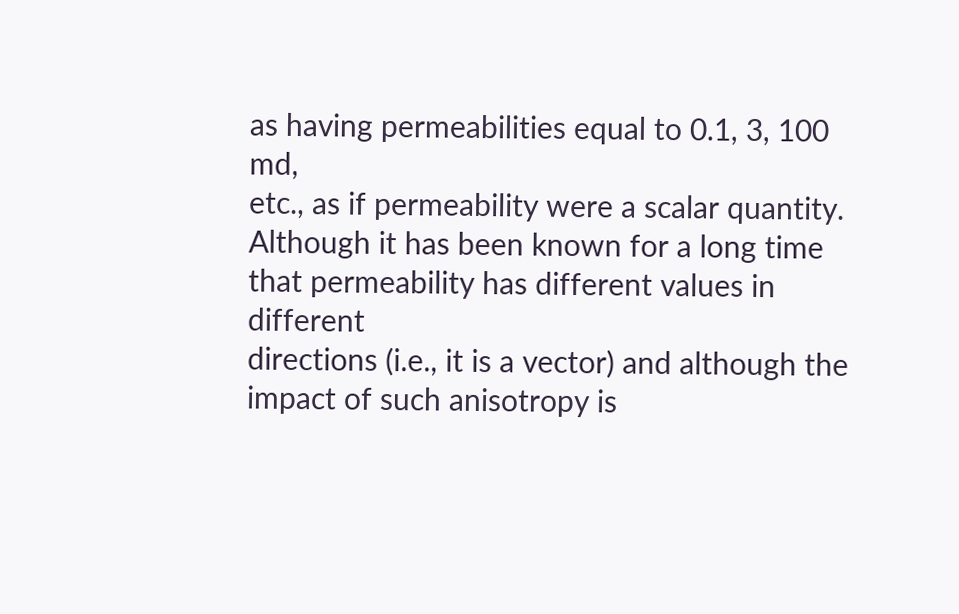as having permeabilities equal to 0.1, 3, 100 md,
etc., as if permeability were a scalar quantity.
Although it has been known for a long time that permeability has different values in different
directions (i.e., it is a vector) and although the impact of such anisotropy is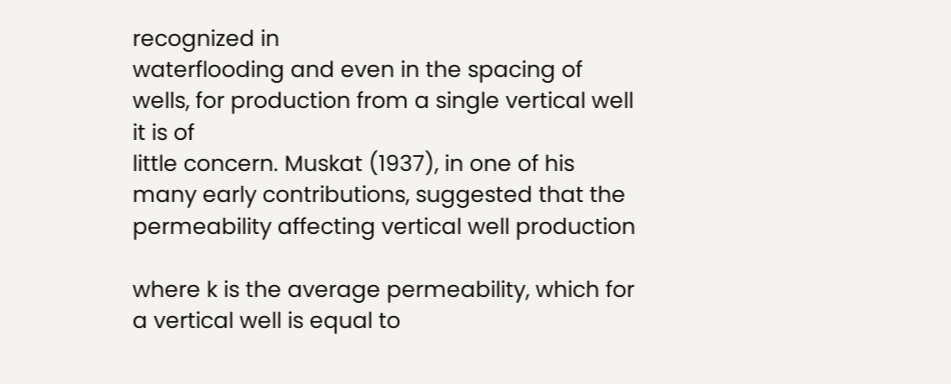recognized in
waterflooding and even in the spacing of wells, for production from a single vertical well it is of
little concern. Muskat (1937), in one of his many early contributions, suggested that the
permeability affecting vertical well production

where k is the average permeability, which for a vertical well is equal to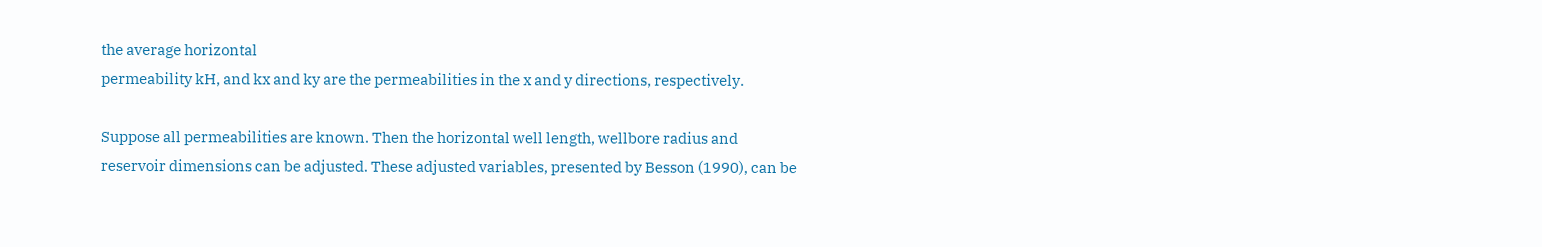the average horizontal
permeability kH, and kx and ky are the permeabilities in the x and y directions, respectively.

Suppose all permeabilities are known. Then the horizontal well length, wellbore radius and
reservoir dimensions can be adjusted. These adjusted variables, presented by Besson (1990), can be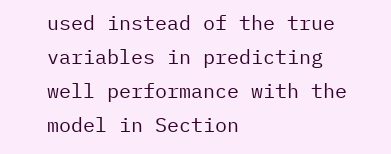used instead of the true variables in predicting well performance with the model in Section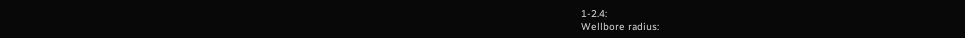1-2.4:
Wellbore radius: